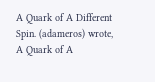A Quark of A Different Spin. (adameros) wrote,
A Quark of A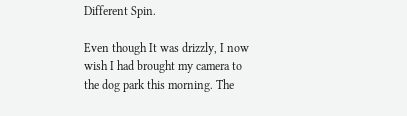Different Spin.

Even though It was drizzly, I now wish I had brought my camera to the dog park this morning. The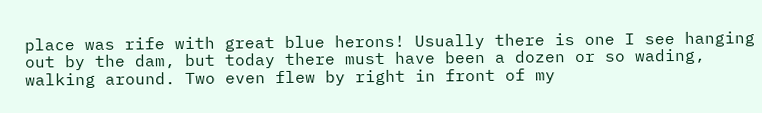place was rife with great blue herons! Usually there is one I see hanging out by the dam, but today there must have been a dozen or so wading, walking around. Two even flew by right in front of my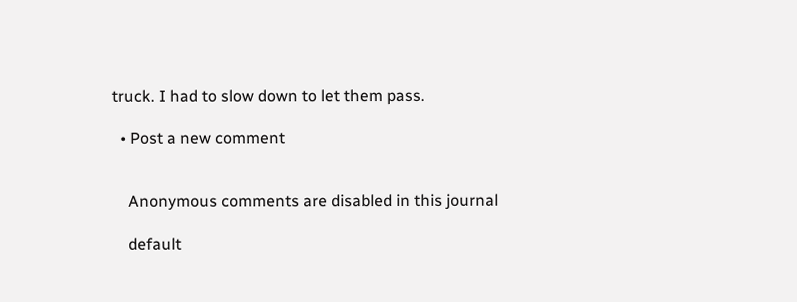truck. I had to slow down to let them pass.

  • Post a new comment


    Anonymous comments are disabled in this journal

    default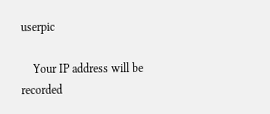userpic

    Your IP address will be recorded